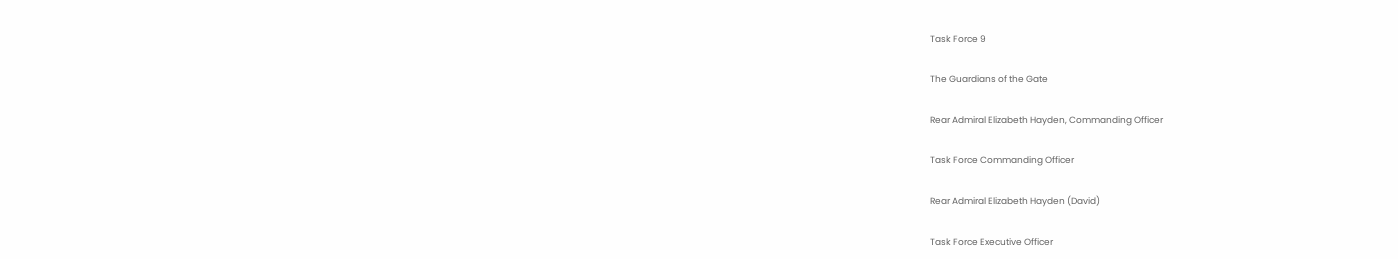Task Force 9

The Guardians of the Gate

Rear Admiral Elizabeth Hayden, Commanding Officer

Task Force Commanding Officer

Rear Admiral Elizabeth Hayden (David)

Task Force Executive Officer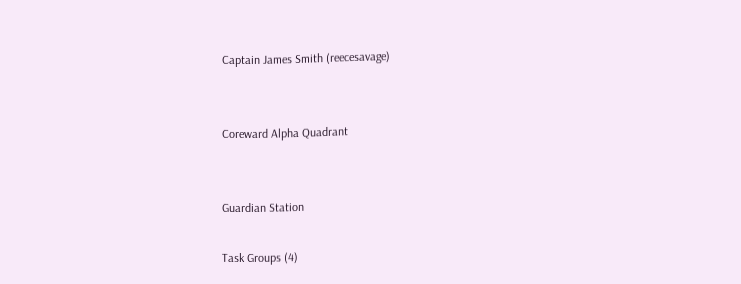Captain James Smith (reecesavage)


Coreward Alpha Quadrant


Guardian Station

Task Groups (4)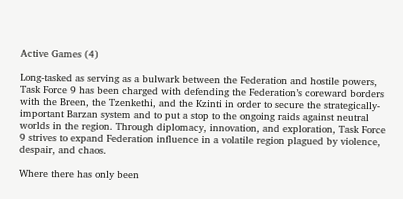Active Games (4)

Long-tasked as serving as a bulwark between the Federation and hostile powers, Task Force 9 has been charged with defending the Federation’s coreward borders with the Breen, the Tzenkethi, and the Kzinti in order to secure the strategically-important Barzan system and to put a stop to the ongoing raids against neutral worlds in the region. Through diplomacy, innovation, and exploration, Task Force 9 strives to expand Federation influence in a volatile region plagued by violence, despair, and chaos.

Where there has only been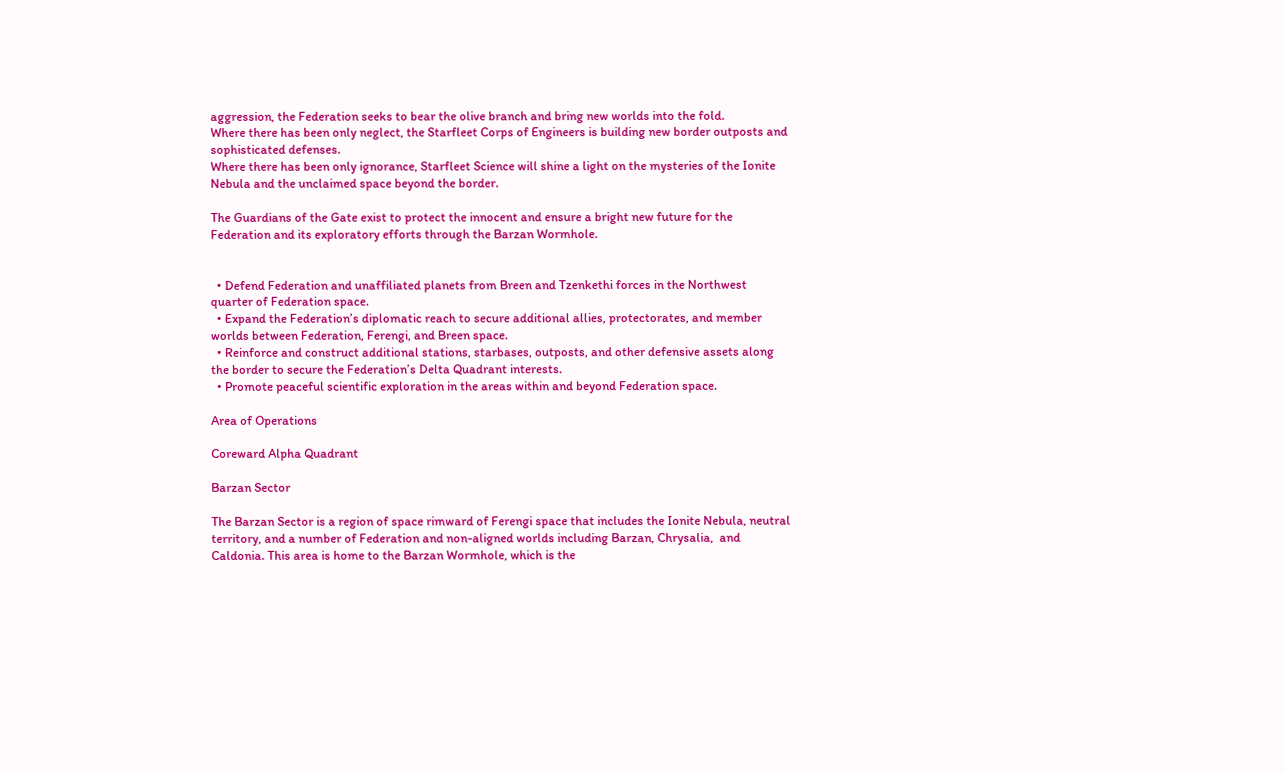aggression, the Federation seeks to bear the olive branch and bring new worlds into the fold.
Where there has been only neglect, the Starfleet Corps of Engineers is building new border outposts and sophisticated defenses.
Where there has been only ignorance, Starfleet Science will shine a light on the mysteries of the Ionite Nebula and the unclaimed space beyond the border.

The Guardians of the Gate exist to protect the innocent and ensure a bright new future for the Federation and its exploratory efforts through the Barzan Wormhole.


  • Defend Federation and unaffiliated planets from Breen and Tzenkethi forces in the Northwest quarter of Federation space.
  • Expand the Federation’s diplomatic reach to secure additional allies, protectorates, and member worlds between Federation, Ferengi, and Breen space.
  • Reinforce and construct additional stations, starbases, outposts, and other defensive assets along the border to secure the Federation’s Delta Quadrant interests.
  • Promote peaceful scientific exploration in the areas within and beyond Federation space.

Area of Operations

Coreward Alpha Quadrant

Barzan Sector

The Barzan Sector is a region of space rimward of Ferengi space that includes the Ionite Nebula, neutral territory, and a number of Federation and non-aligned worlds including Barzan, Chrysalia,  and Caldonia. This area is home to the Barzan Wormhole, which is the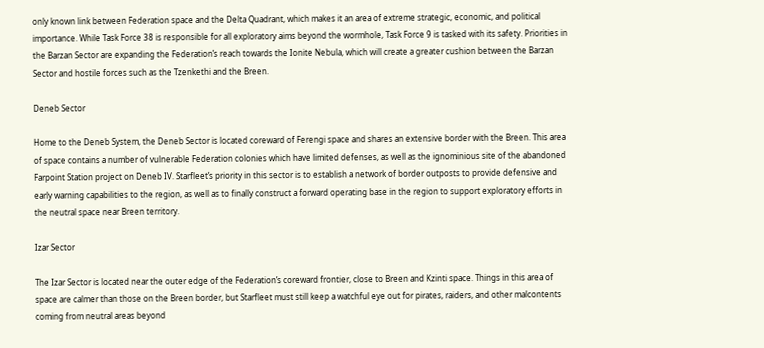only known link between Federation space and the Delta Quadrant, which makes it an area of extreme strategic, economic, and political importance. While Task Force 38 is responsible for all exploratory aims beyond the wormhole, Task Force 9 is tasked with its safety. Priorities in the Barzan Sector are expanding the Federation’s reach towards the Ionite Nebula, which will create a greater cushion between the Barzan Sector and hostile forces such as the Tzenkethi and the Breen.

Deneb Sector

Home to the Deneb System, the Deneb Sector is located coreward of Ferengi space and shares an extensive border with the Breen. This area of space contains a number of vulnerable Federation colonies which have limited defenses, as well as the ignominious site of the abandoned Farpoint Station project on Deneb IV. Starfleet’s priority in this sector is to establish a network of border outposts to provide defensive and early warning capabilities to the region, as well as to finally construct a forward operating base in the region to support exploratory efforts in the neutral space near Breen territory.

Izar Sector

The Izar Sector is located near the outer edge of the Federation’s coreward frontier, close to Breen and Kzinti space. Things in this area of space are calmer than those on the Breen border, but Starfleet must still keep a watchful eye out for pirates, raiders, and other malcontents coming from neutral areas beyond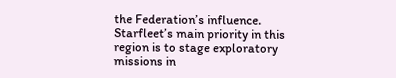the Federation’s influence. Starfleet’s main priority in this region is to stage exploratory missions in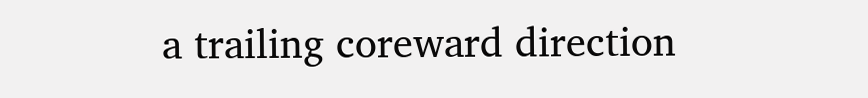a trailing coreward direction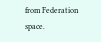from Federation space.